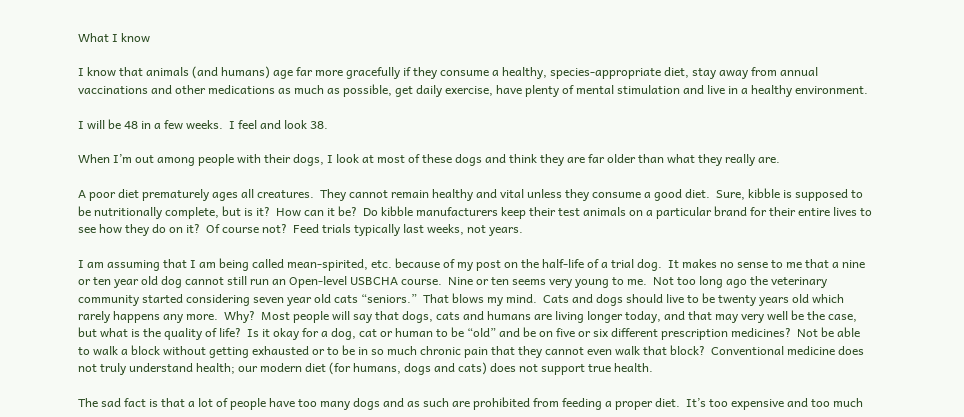What I know

I know that animals (and humans) age far more gracefully if they consume a healthy, species-appropriate diet, stay away from annual vaccinations and other medications as much as possible, get daily exercise, have plenty of mental stimulation and live in a healthy environment.

I will be 48 in a few weeks.  I feel and look 38.

When I’m out among people with their dogs, I look at most of these dogs and think they are far older than what they really are.

A poor diet prematurely ages all creatures.  They cannot remain healthy and vital unless they consume a good diet.  Sure, kibble is supposed to be nutritionally complete, but is it?  How can it be?  Do kibble manufacturers keep their test animals on a particular brand for their entire lives to see how they do on it?  Of course not?  Feed trials typically last weeks, not years.

I am assuming that I am being called mean-spirited, etc. because of my post on the half-life of a trial dog.  It makes no sense to me that a nine or ten year old dog cannot still run an Open-level USBCHA course.  Nine or ten seems very young to me.  Not too long ago the veterinary community started considering seven year old cats “seniors.”  That blows my mind.  Cats and dogs should live to be twenty years old which rarely happens any more.  Why?  Most people will say that dogs, cats and humans are living longer today, and that may very well be the case, but what is the quality of life?  Is it okay for a dog, cat or human to be “old” and be on five or six different prescription medicines?  Not be able to walk a block without getting exhausted or to be in so much chronic pain that they cannot even walk that block?  Conventional medicine does not truly understand health; our modern diet (for humans, dogs and cats) does not support true health.

The sad fact is that a lot of people have too many dogs and as such are prohibited from feeding a proper diet.  It’s too expensive and too much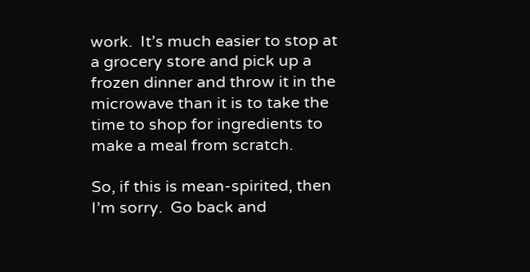work.  It’s much easier to stop at a grocery store and pick up a frozen dinner and throw it in the microwave than it is to take the time to shop for ingredients to make a meal from scratch.

So, if this is mean-spirited, then I’m sorry.  Go back and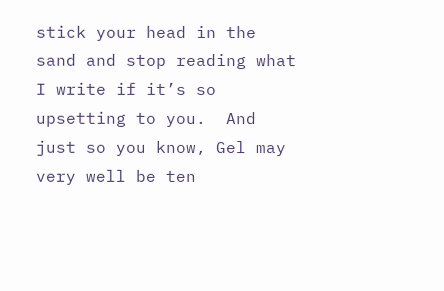stick your head in the sand and stop reading what I write if it’s so upsetting to you.  And just so you know, Gel may very well be ten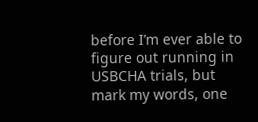before I’m ever able to figure out running in USBCHA trials, but mark my words, one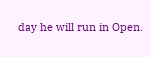day he will run in Open.